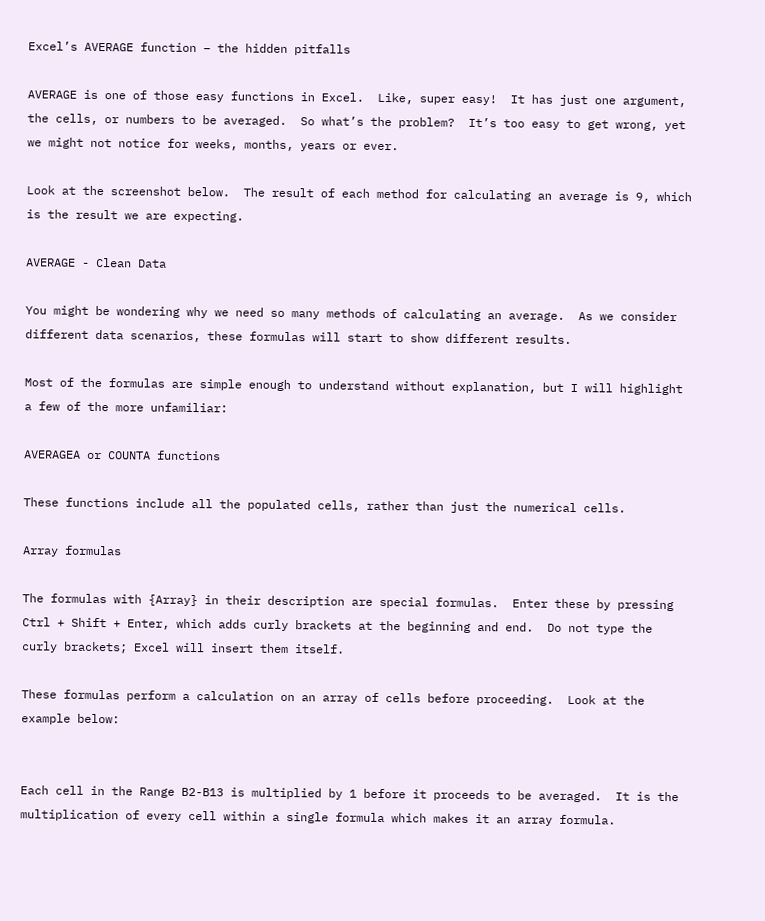Excel’s AVERAGE function – the hidden pitfalls

AVERAGE is one of those easy functions in Excel.  Like, super easy!  It has just one argument, the cells, or numbers to be averaged.  So what’s the problem?  It’s too easy to get wrong, yet we might not notice for weeks, months, years or ever.

Look at the screenshot below.  The result of each method for calculating an average is 9, which is the result we are expecting.

AVERAGE - Clean Data

You might be wondering why we need so many methods of calculating an average.  As we consider different data scenarios, these formulas will start to show different results.

Most of the formulas are simple enough to understand without explanation, but I will highlight a few of the more unfamiliar:

AVERAGEA or COUNTA functions

These functions include all the populated cells, rather than just the numerical cells.

Array formulas

The formulas with {Array} in their description are special formulas.  Enter these by pressing Ctrl + Shift + Enter, which adds curly brackets at the beginning and end.  Do not type the curly brackets; Excel will insert them itself.

These formulas perform a calculation on an array of cells before proceeding.  Look at the example below:


Each cell in the Range B2-B13 is multiplied by 1 before it proceeds to be averaged.  It is the multiplication of every cell within a single formula which makes it an array formula.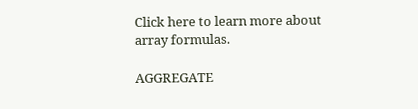Click here to learn more about array formulas.

AGGREGATE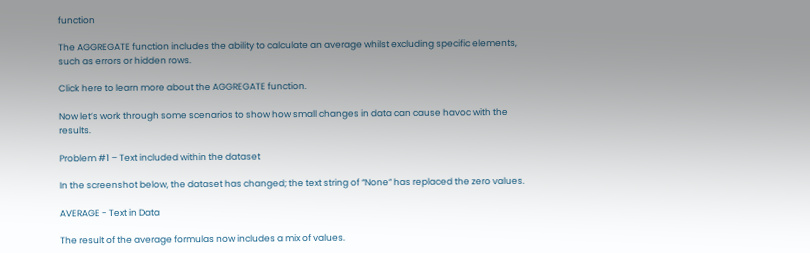function

The AGGREGATE function includes the ability to calculate an average whilst excluding specific elements, such as errors or hidden rows.

Click here to learn more about the AGGREGATE function.

Now let’s work through some scenarios to show how small changes in data can cause havoc with the results.

Problem #1 – Text included within the dataset

In the screenshot below, the dataset has changed; the text string of “None” has replaced the zero values.

AVERAGE - Text in Data

The result of the average formulas now includes a mix of values.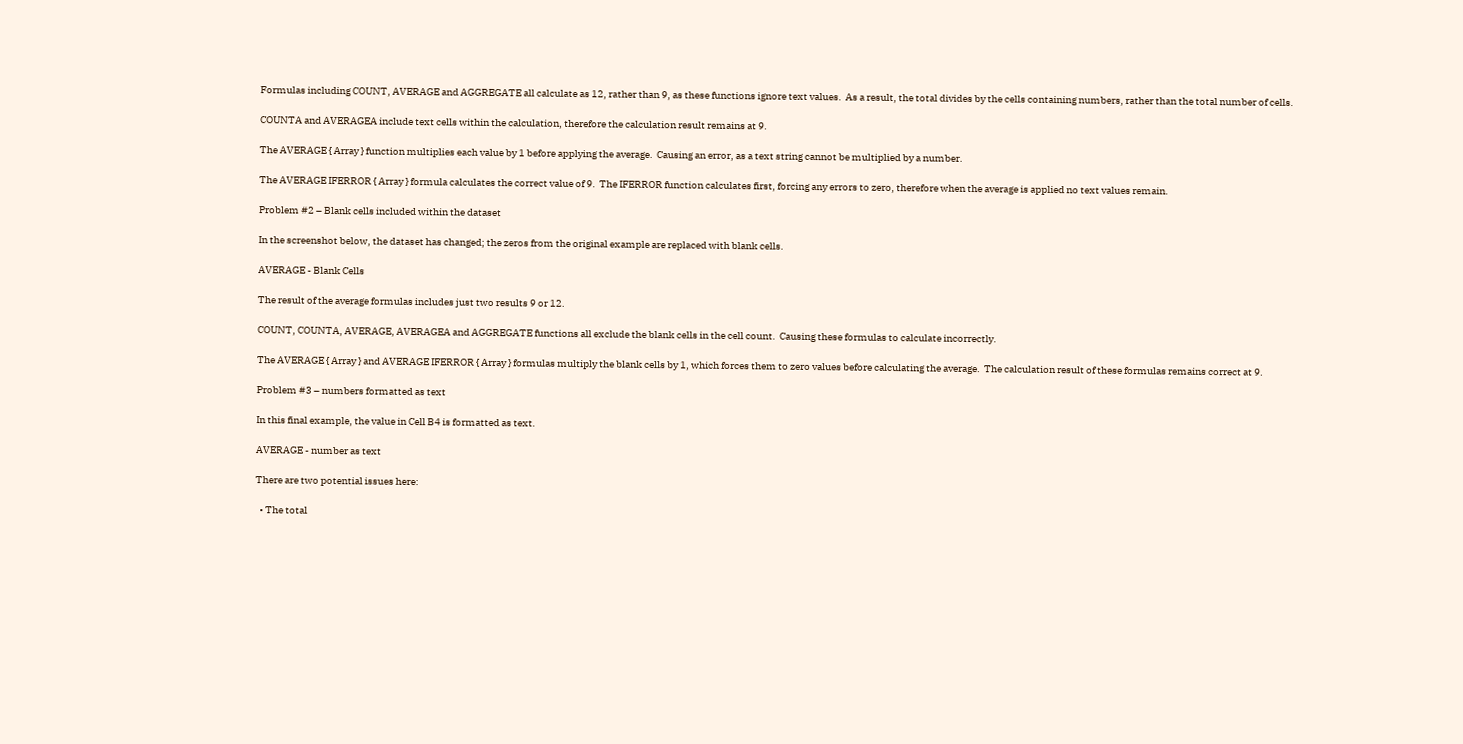Formulas including COUNT, AVERAGE and AGGREGATE all calculate as 12, rather than 9, as these functions ignore text values.  As a result, the total divides by the cells containing numbers, rather than the total number of cells.

COUNTA and AVERAGEA include text cells within the calculation, therefore the calculation result remains at 9.

The AVERAGE { Array } function multiplies each value by 1 before applying the average.  Causing an error, as a text string cannot be multiplied by a number.

The AVERAGE IFERROR { Array } formula calculates the correct value of 9.  The IFERROR function calculates first, forcing any errors to zero, therefore when the average is applied no text values remain.

Problem #2 – Blank cells included within the dataset

In the screenshot below, the dataset has changed; the zeros from the original example are replaced with blank cells.

AVERAGE - Blank Cells

The result of the average formulas includes just two results 9 or 12.

COUNT, COUNTA, AVERAGE, AVERAGEA and AGGREGATE functions all exclude the blank cells in the cell count.  Causing these formulas to calculate incorrectly.

The AVERAGE { Array } and AVERAGE IFERROR { Array } formulas multiply the blank cells by 1, which forces them to zero values before calculating the average.  The calculation result of these formulas remains correct at 9.

Problem #3 – numbers formatted as text

In this final example, the value in Cell B4 is formatted as text.

AVERAGE - number as text

There are two potential issues here:

  • The total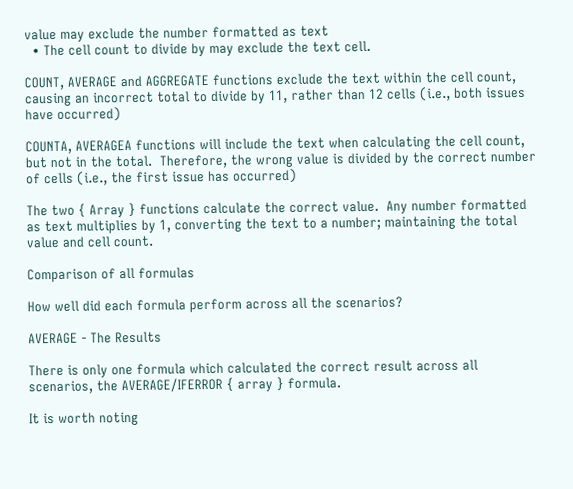value may exclude the number formatted as text
  • The cell count to divide by may exclude the text cell.

COUNT, AVERAGE and AGGREGATE functions exclude the text within the cell count, causing an incorrect total to divide by 11, rather than 12 cells (i.e., both issues have occurred)

COUNTA, AVERAGEA functions will include the text when calculating the cell count, but not in the total.  Therefore, the wrong value is divided by the correct number of cells (i.e., the first issue has occurred)

The two { Array } functions calculate the correct value.  Any number formatted as text multiplies by 1, converting the text to a number; maintaining the total value and cell count.

Comparison of all formulas

How well did each formula perform across all the scenarios?

AVERAGE - The Results

There is only one formula which calculated the correct result across all scenarios, the AVERAGE/IFERROR { array } formula.

It is worth noting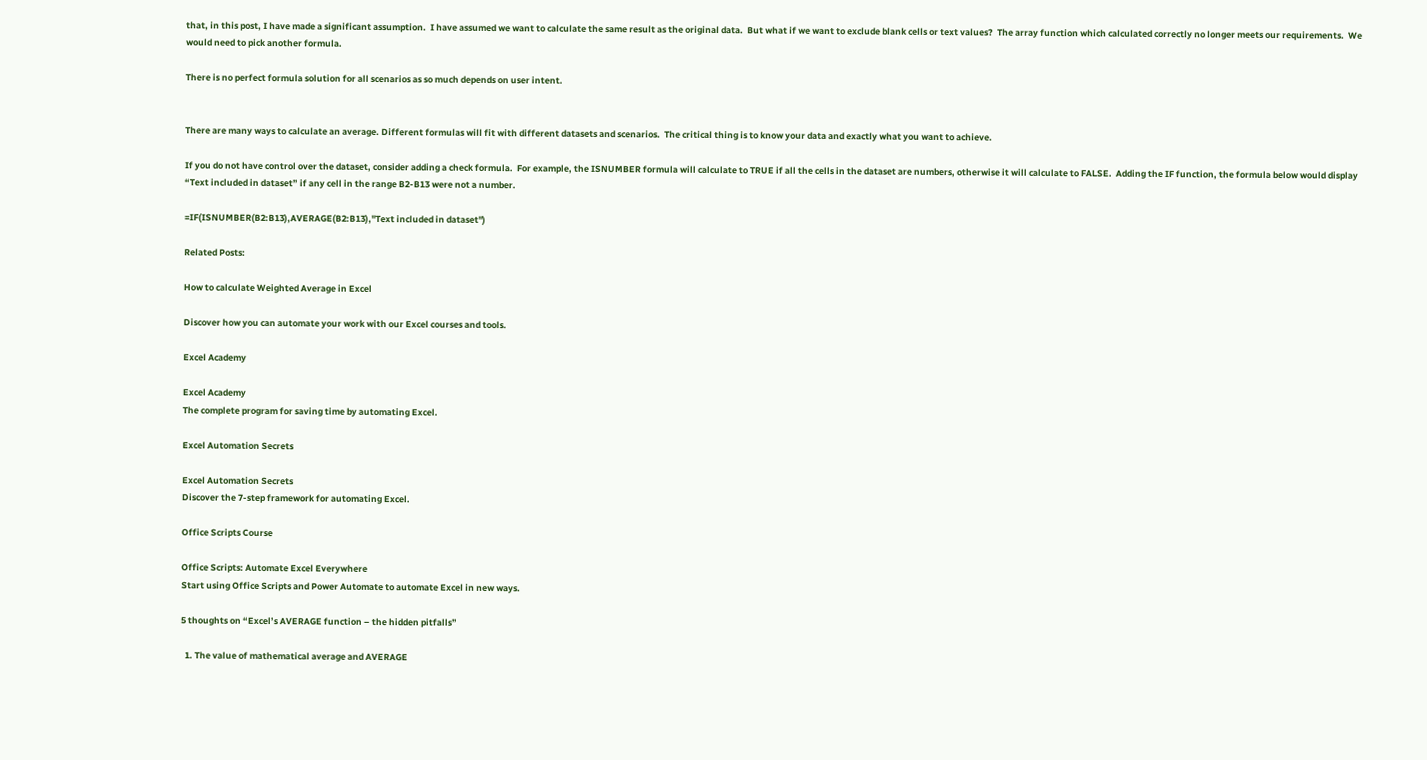that, in this post, I have made a significant assumption.  I have assumed we want to calculate the same result as the original data.  But what if we want to exclude blank cells or text values?  The array function which calculated correctly no longer meets our requirements.  We would need to pick another formula.

There is no perfect formula solution for all scenarios as so much depends on user intent.


There are many ways to calculate an average. Different formulas will fit with different datasets and scenarios.  The critical thing is to know your data and exactly what you want to achieve.

If you do not have control over the dataset, consider adding a check formula.  For example, the ISNUMBER formula will calculate to TRUE if all the cells in the dataset are numbers, otherwise it will calculate to FALSE.  Adding the IF function, the formula below would display “Text included in dataset” if any cell in the range B2-B13 were not a number.

=IF(ISNUMBER(B2:B13),AVERAGE(B2:B13),"Text included in dataset")

Related Posts:

How to calculate Weighted Average in Excel

Discover how you can automate your work with our Excel courses and tools.

Excel Academy

Excel Academy
The complete program for saving time by automating Excel.

Excel Automation Secrets

Excel Automation Secrets
Discover the 7-step framework for automating Excel.

Office Scripts Course

Office Scripts: Automate Excel Everywhere
Start using Office Scripts and Power Automate to automate Excel in new ways.

5 thoughts on “Excel’s AVERAGE function – the hidden pitfalls”

  1. The value of mathematical average and AVERAGE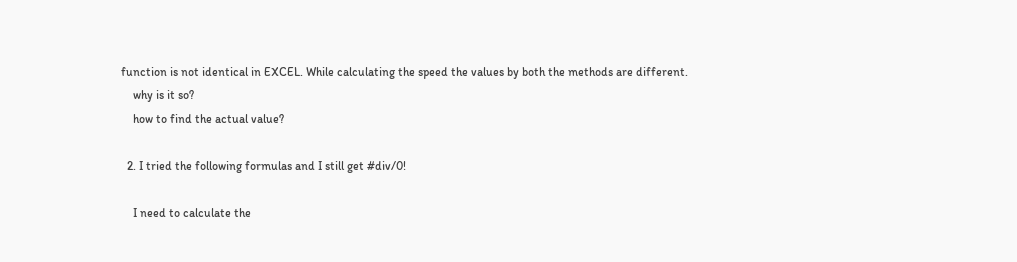function is not identical in EXCEL. While calculating the speed the values by both the methods are different.
    why is it so?
    how to find the actual value?

  2. I tried the following formulas and I still get #div/0!

    I need to calculate the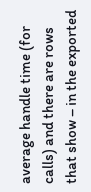average handle time (for calls) and there are rows that show – in the exported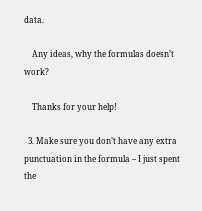data.

    Any ideas, why the formulas doesn’t work?

    Thanks for your help!

  3. Make sure you don’t have any extra punctuation in the formula – I just spent the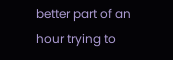better part of an hour trying to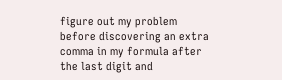figure out my problem before discovering an extra comma in my formula after the last digit and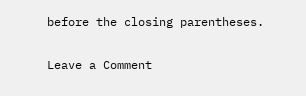before the closing parentheses.


Leave a Comment